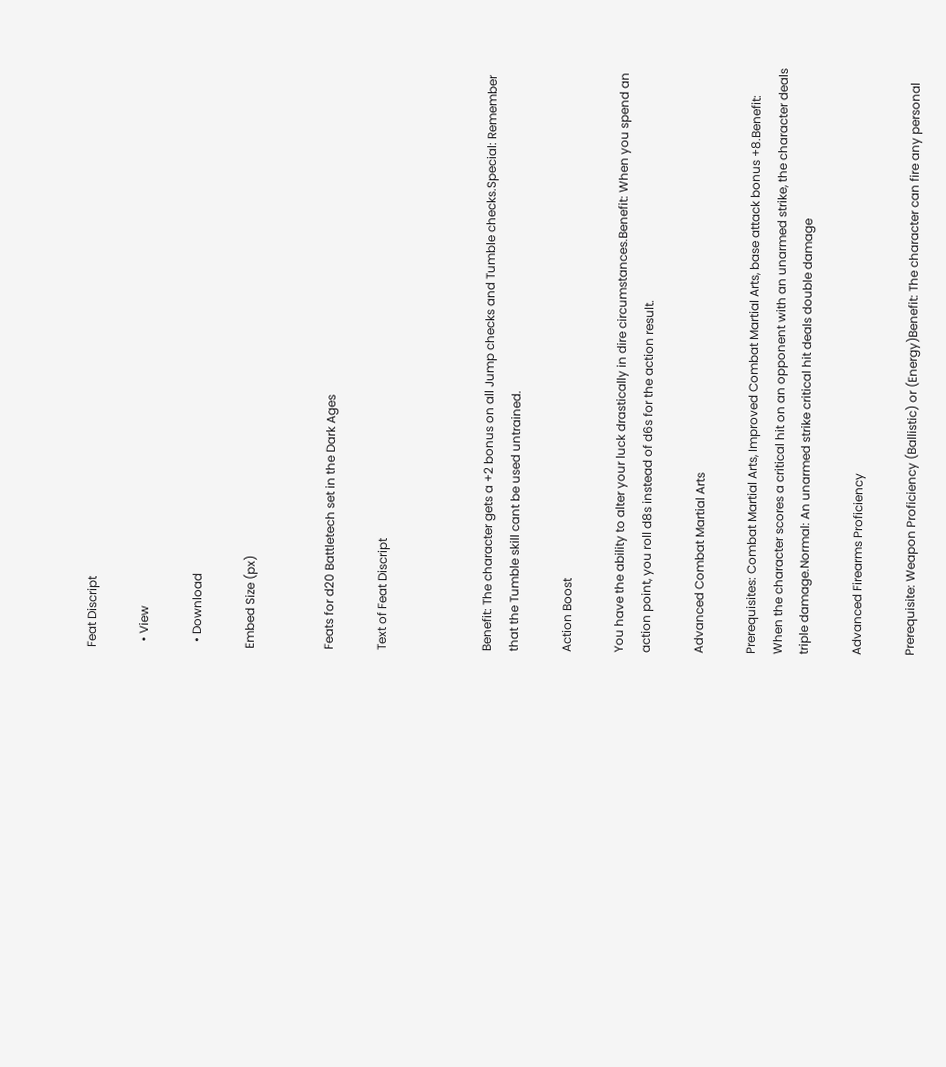Feat Discript

  • View

  • Download

Embed Size (px)


Feats for d20 Battletech set in the Dark Ages

Text of Feat Discript



Benefit: The character gets a +2 bonus on all Jump checks and Tumble checks.Special: Remember that the Tumble skill cant be used untrained.

Action Boost

You have the ability to alter your luck drastically in dire circumstances.Benefit: When you spend an action point, you roll d8s instead of d6s for the action result.

Advanced Combat Martial Arts

Prerequisites: Combat Martial Arts, Improved Combat Martial Arts, base attack bonus +8.Benefit: When the character scores a critical hit on an opponent with an unarmed strike, the character deals triple damage.Normal: An unarmed strike critical hit deals double damage

Advanced Firearms Proficiency

Prerequisite: Weapon Proficiency (Ballistic) or (Energy)Benefit: The character can fire any personal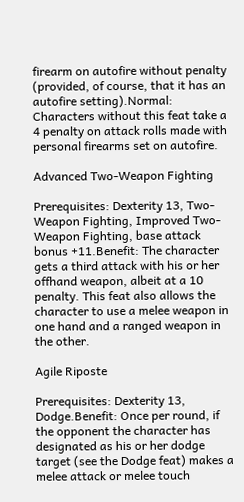firearm on autofire without penalty (provided, of course, that it has an autofire setting).Normal: Characters without this feat take a 4 penalty on attack rolls made with personal firearms set on autofire.

Advanced Two-Weapon Fighting

Prerequisites: Dexterity 13, Two-Weapon Fighting, Improved Two-Weapon Fighting, base attack bonus +11.Benefit: The character gets a third attack with his or her offhand weapon, albeit at a 10 penalty. This feat also allows the character to use a melee weapon in one hand and a ranged weapon in the other.

Agile Riposte

Prerequisites: Dexterity 13, Dodge.Benefit: Once per round, if the opponent the character has designated as his or her dodge target (see the Dodge feat) makes a melee attack or melee touch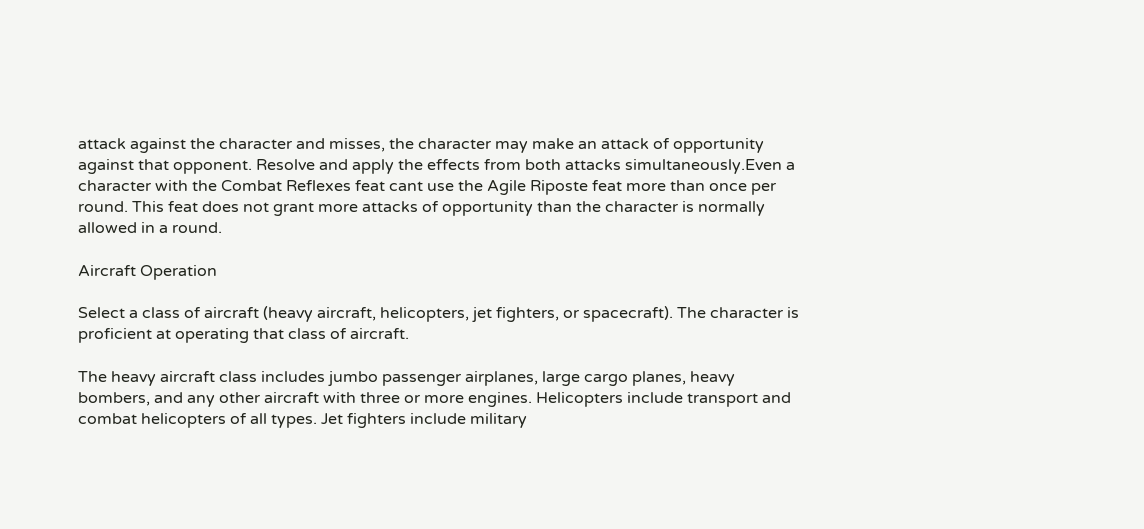attack against the character and misses, the character may make an attack of opportunity against that opponent. Resolve and apply the effects from both attacks simultaneously.Even a character with the Combat Reflexes feat cant use the Agile Riposte feat more than once per round. This feat does not grant more attacks of opportunity than the character is normally allowed in a round.

Aircraft Operation

Select a class of aircraft (heavy aircraft, helicopters, jet fighters, or spacecraft). The character is proficient at operating that class of aircraft.

The heavy aircraft class includes jumbo passenger airplanes, large cargo planes, heavy bombers, and any other aircraft with three or more engines. Helicopters include transport and combat helicopters of all types. Jet fighters include military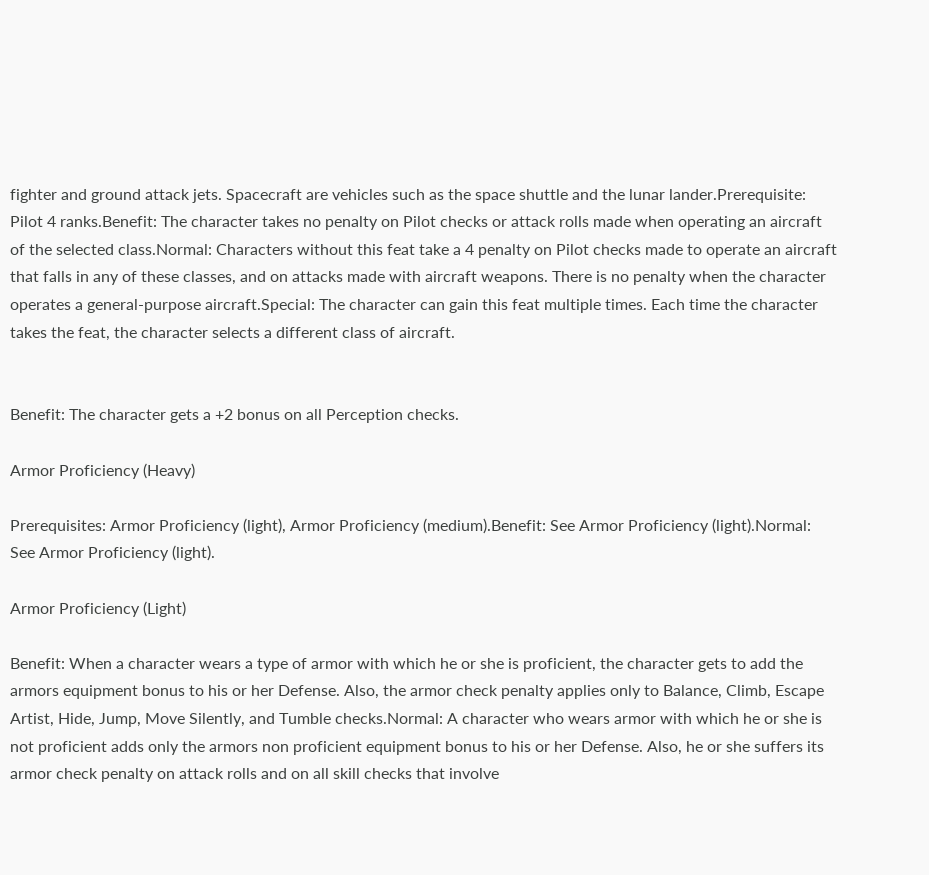fighter and ground attack jets. Spacecraft are vehicles such as the space shuttle and the lunar lander.Prerequisite: Pilot 4 ranks.Benefit: The character takes no penalty on Pilot checks or attack rolls made when operating an aircraft of the selected class.Normal: Characters without this feat take a 4 penalty on Pilot checks made to operate an aircraft that falls in any of these classes, and on attacks made with aircraft weapons. There is no penalty when the character operates a general-purpose aircraft.Special: The character can gain this feat multiple times. Each time the character takes the feat, the character selects a different class of aircraft.


Benefit: The character gets a +2 bonus on all Perception checks.

Armor Proficiency (Heavy)

Prerequisites: Armor Proficiency (light), Armor Proficiency (medium).Benefit: See Armor Proficiency (light).Normal: See Armor Proficiency (light).

Armor Proficiency (Light)

Benefit: When a character wears a type of armor with which he or she is proficient, the character gets to add the armors equipment bonus to his or her Defense. Also, the armor check penalty applies only to Balance, Climb, Escape Artist, Hide, Jump, Move Silently, and Tumble checks.Normal: A character who wears armor with which he or she is not proficient adds only the armors non proficient equipment bonus to his or her Defense. Also, he or she suffers its armor check penalty on attack rolls and on all skill checks that involve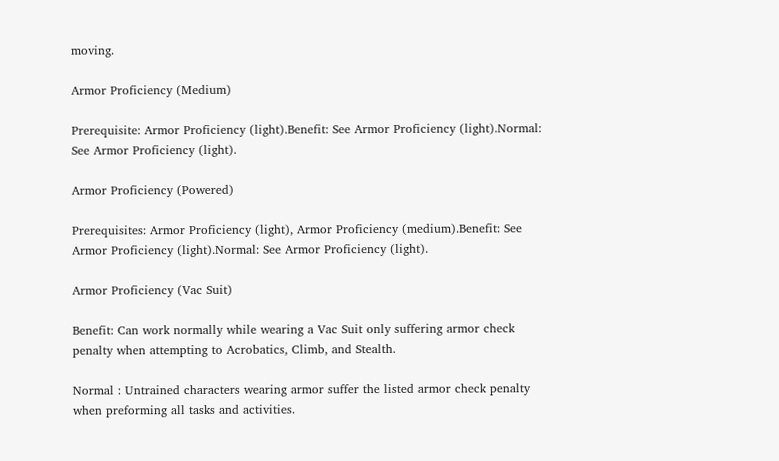moving.

Armor Proficiency (Medium)

Prerequisite: Armor Proficiency (light).Benefit: See Armor Proficiency (light).Normal: See Armor Proficiency (light).

Armor Proficiency (Powered)

Prerequisites: Armor Proficiency (light), Armor Proficiency (medium).Benefit: See Armor Proficiency (light).Normal: See Armor Proficiency (light).

Armor Proficiency (Vac Suit)

Benefit: Can work normally while wearing a Vac Suit only suffering armor check penalty when attempting to Acrobatics, Climb, and Stealth.

Normal : Untrained characters wearing armor suffer the listed armor check penalty when preforming all tasks and activities.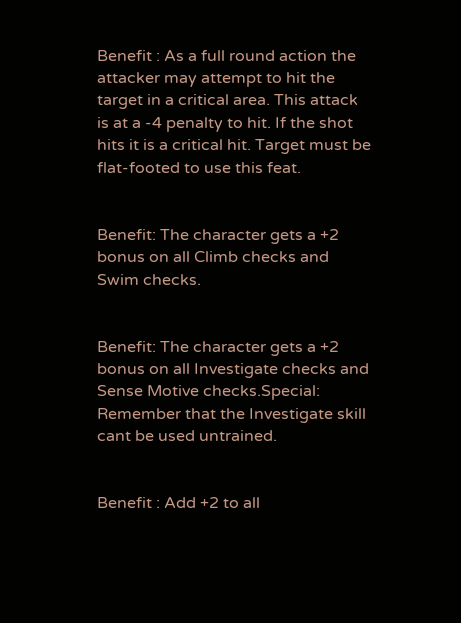Benefit : As a full round action the attacker may attempt to hit the target in a critical area. This attack is at a -4 penalty to hit. If the shot hits it is a critical hit. Target must be flat-footed to use this feat.


Benefit: The character gets a +2 bonus on all Climb checks and Swim checks.


Benefit: The character gets a +2 bonus on all Investigate checks and Sense Motive checks.Special: Remember that the Investigate skill cant be used untrained.


Benefit : Add +2 to all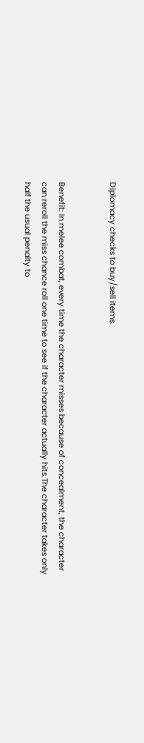Diplomacy checks to buy/sell items.


Benefit: In melee combat, every time the character misses because of concealment, the character can reroll the miss chance roll one time to see if the character actually hits.The character takes only half the usual penalty to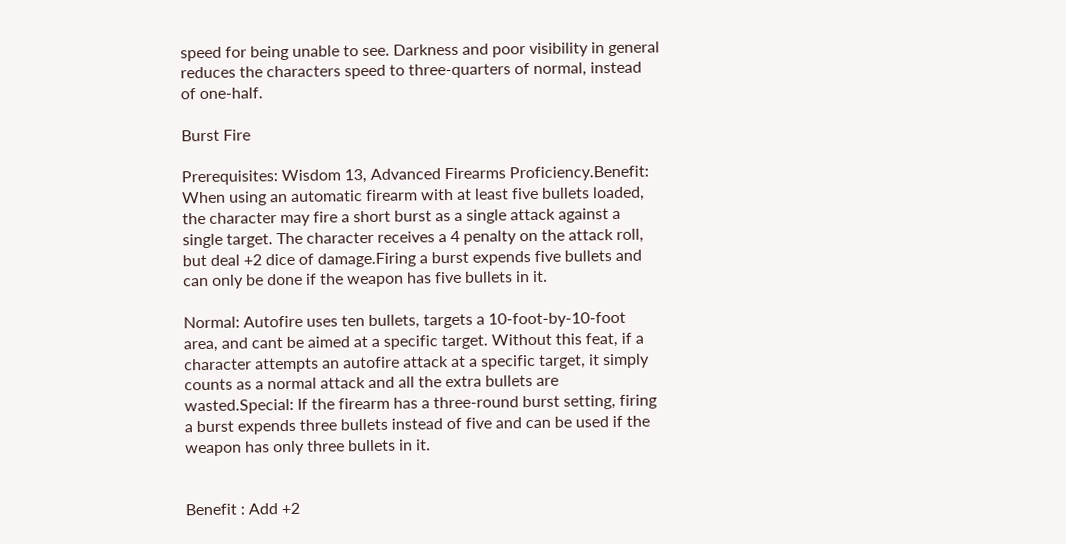speed for being unable to see. Darkness and poor visibility in general reduces the characters speed to three-quarters of normal, instead of one-half.

Burst Fire

Prerequisites: Wisdom 13, Advanced Firearms Proficiency.Benefit: When using an automatic firearm with at least five bullets loaded, the character may fire a short burst as a single attack against a single target. The character receives a 4 penalty on the attack roll, but deal +2 dice of damage.Firing a burst expends five bullets and can only be done if the weapon has five bullets in it.

Normal: Autofire uses ten bullets, targets a 10-foot-by-10-foot area, and cant be aimed at a specific target. Without this feat, if a character attempts an autofire attack at a specific target, it simply counts as a normal attack and all the extra bullets are wasted.Special: If the firearm has a three-round burst setting, firing a burst expends three bullets instead of five and can be used if the weapon has only three bullets in it.


Benefit : Add +2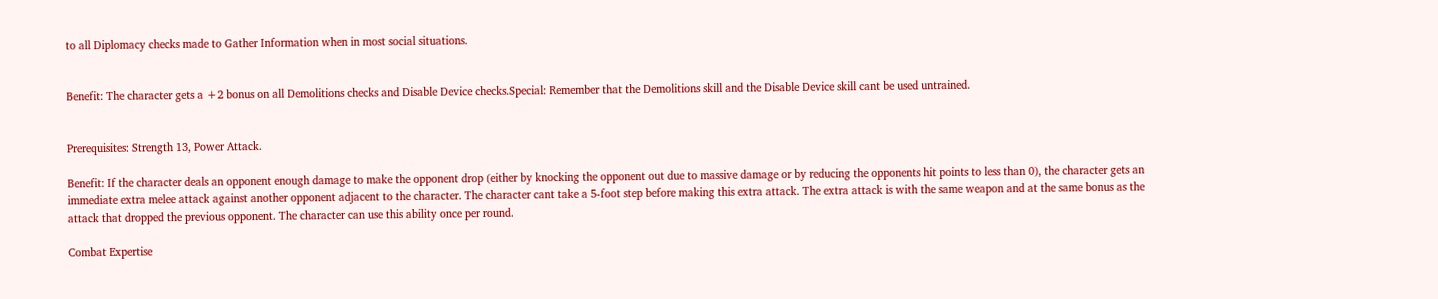to all Diplomacy checks made to Gather Information when in most social situations.


Benefit: The character gets a +2 bonus on all Demolitions checks and Disable Device checks.Special: Remember that the Demolitions skill and the Disable Device skill cant be used untrained.


Prerequisites: Strength 13, Power Attack.

Benefit: If the character deals an opponent enough damage to make the opponent drop (either by knocking the opponent out due to massive damage or by reducing the opponents hit points to less than 0), the character gets an immediate extra melee attack against another opponent adjacent to the character. The character cant take a 5-foot step before making this extra attack. The extra attack is with the same weapon and at the same bonus as the attack that dropped the previous opponent. The character can use this ability once per round.

Combat Expertise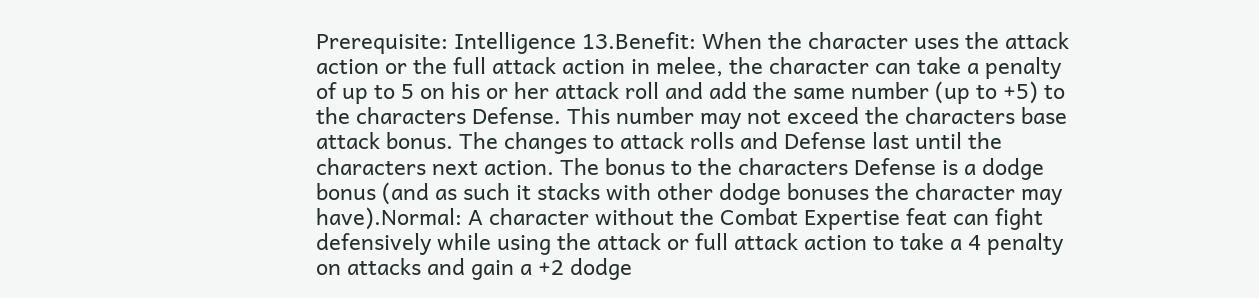Prerequisite: Intelligence 13.Benefit: When the character uses the attack action or the full attack action in melee, the character can take a penalty of up to 5 on his or her attack roll and add the same number (up to +5) to the characters Defense. This number may not exceed the characters base attack bonus. The changes to attack rolls and Defense last until the characters next action. The bonus to the characters Defense is a dodge bonus (and as such it stacks with other dodge bonuses the character may have).Normal: A character without the Combat Expertise feat can fight defensively while using the attack or full attack action to take a 4 penalty on attacks and gain a +2 dodge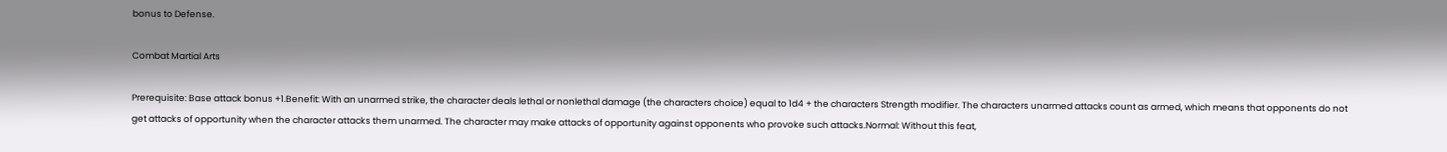bonus to Defense.

Combat Martial Arts

Prerequisite: Base attack bonus +1.Benefit: With an unarmed strike, the character deals lethal or nonlethal damage (the characters choice) equal to 1d4 + the characters Strength modifier. The characters unarmed attacks count as armed, which means that opponents do not get attacks of opportunity when the character attacks them unarmed. The character may make attacks of opportunity against opponents who provoke such attacks.Normal: Without this feat,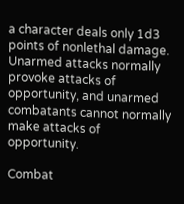a character deals only 1d3 points of nonlethal damage. Unarmed attacks normally provoke attacks of opportunity, and unarmed combatants cannot normally make attacks of opportunity.

Combat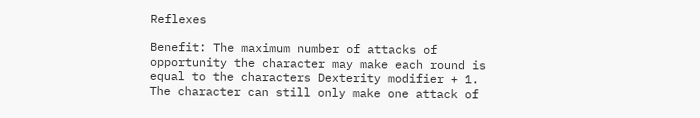Reflexes

Benefit: The maximum number of attacks of opportunity the character may make each round is equal to the characters Dexterity modifier + 1. The character can still only make one attack of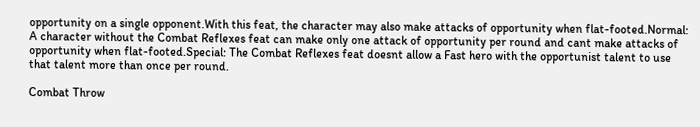opportunity on a single opponent.With this feat, the character may also make attacks of opportunity when flat-footed.Normal: A character without the Combat Reflexes feat can make only one attack of opportunity per round and cant make attacks of opportunity when flat-footed.Special: The Combat Reflexes feat doesnt allow a Fast hero with the opportunist talent to use that talent more than once per round.

Combat Throw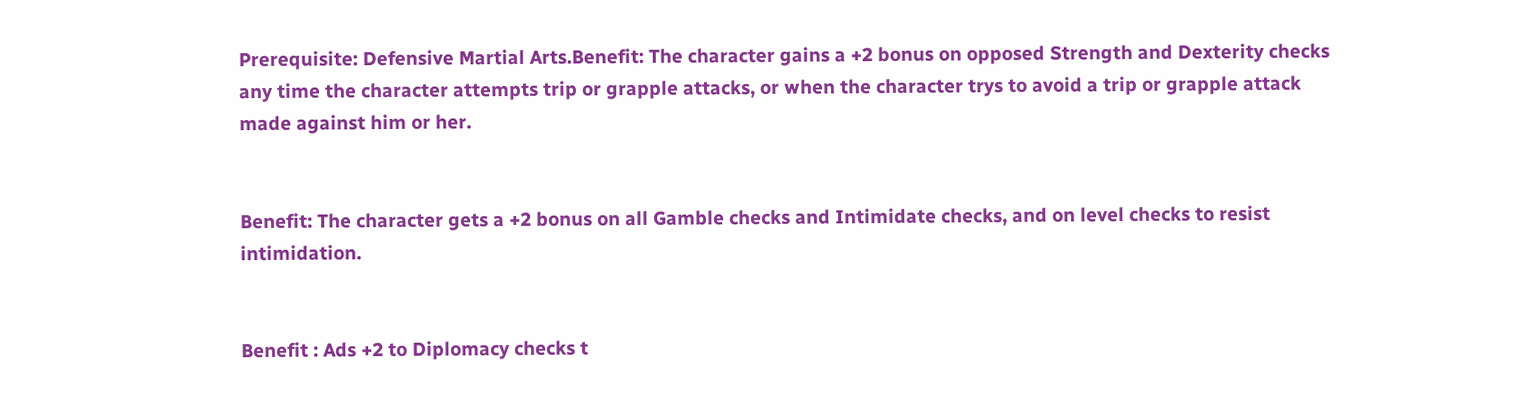Prerequisite: Defensive Martial Arts.Benefit: The character gains a +2 bonus on opposed Strength and Dexterity checks any time the character attempts trip or grapple attacks, or when the character trys to avoid a trip or grapple attack made against him or her.


Benefit: The character gets a +2 bonus on all Gamble checks and Intimidate checks, and on level checks to resist intimidation.


Benefit : Ads +2 to Diplomacy checks t